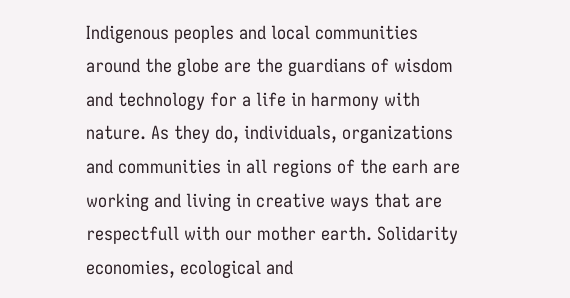Indigenous peoples and local communities around the globe are the guardians of wisdom and technology for a life in harmony with nature. As they do, individuals, organizations and communities in all regions of the earh are working and living in creative ways that are respectfull with our mother earth. Solidarity economies, ecological and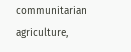communitarian agriculture,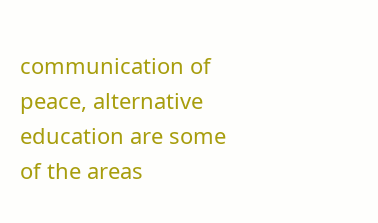communication of peace, alternative education are some of the areas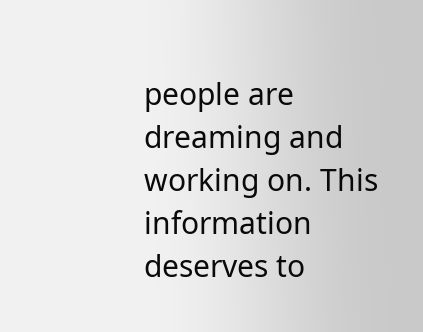people are dreaming and working on. This information deserves to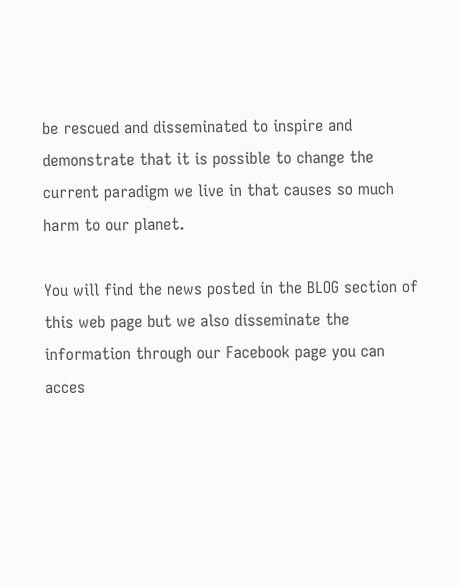be rescued and disseminated to inspire and demonstrate that it is possible to change the current paradigm we live in that causes so much harm to our planet.

You will find the news posted in the BLOG section of this web page but we also disseminate the information through our Facebook page you can acces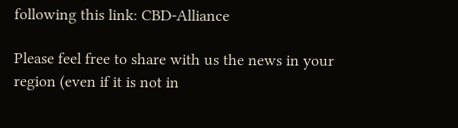following this link: CBD-Alliance

Please feel free to share with us the news in your region (even if it is not in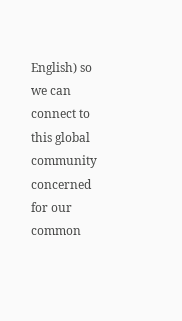English) so we can connect to this global community concerned for our common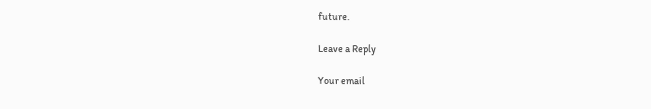future.

Leave a Reply

Your email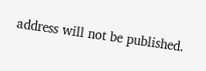address will not be published.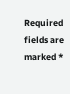Required fields are marked *